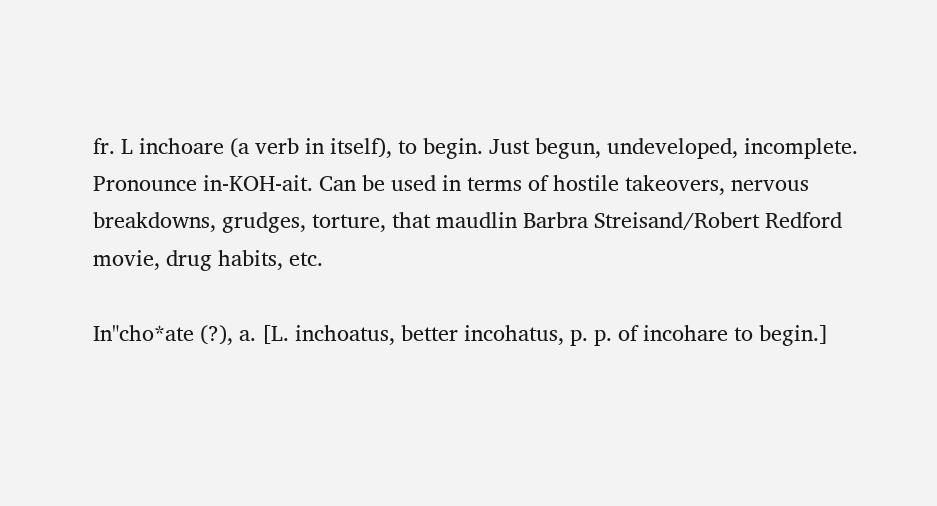fr. L inchoare (a verb in itself), to begin. Just begun, undeveloped, incomplete. Pronounce in-KOH-ait. Can be used in terms of hostile takeovers, nervous breakdowns, grudges, torture, that maudlin Barbra Streisand/Robert Redford movie, drug habits, etc.

In"cho*ate (?), a. [L. inchoatus, better incohatus, p. p. of incohare to begin.]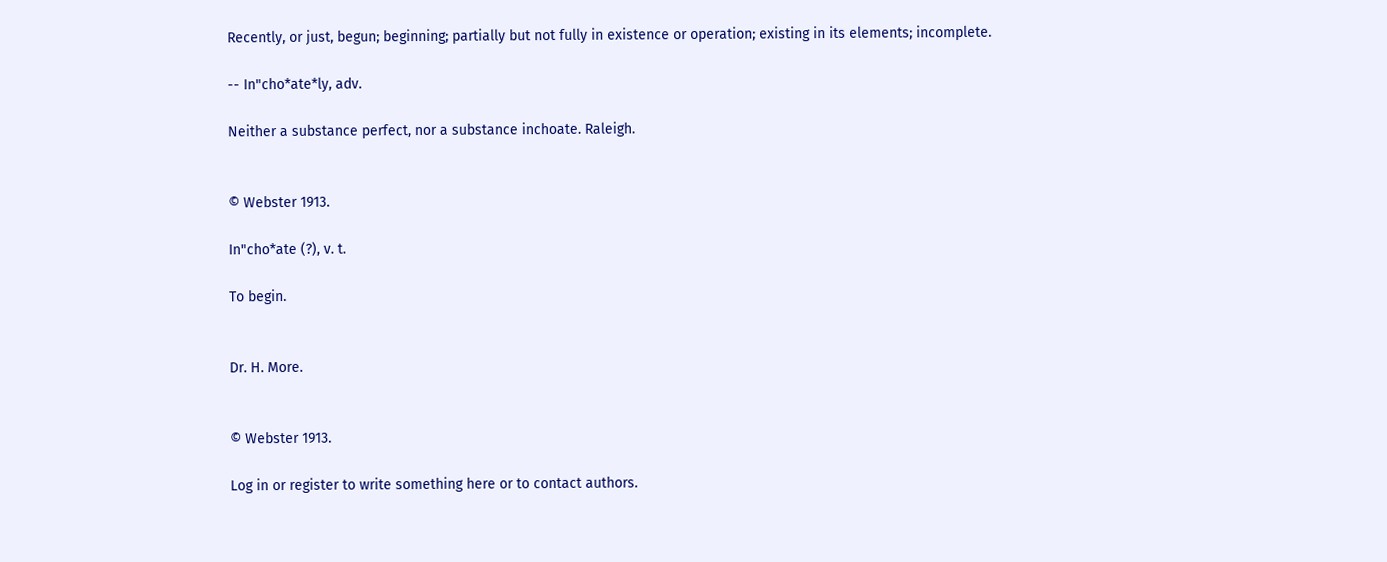Recently, or just, begun; beginning; partially but not fully in existence or operation; existing in its elements; incomplete.

-- In"cho*ate*ly, adv.

Neither a substance perfect, nor a substance inchoate. Raleigh.


© Webster 1913.

In"cho*ate (?), v. t.

To begin.


Dr. H. More.


© Webster 1913.

Log in or register to write something here or to contact authors.